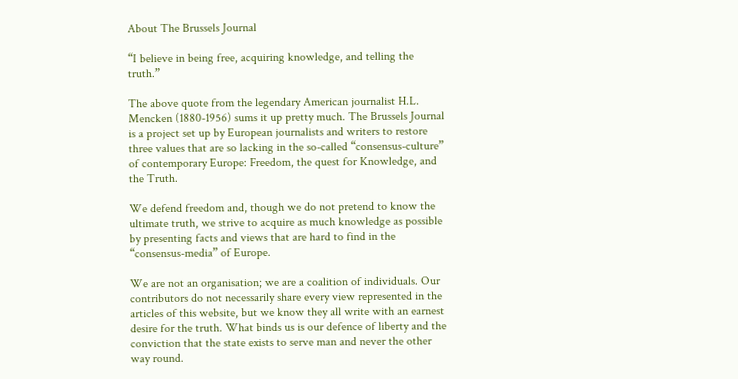About The Brussels Journal

“I believe in being free, acquiring knowledge, and telling the truth.”

The above quote from the legendary American journalist H.L. Mencken (1880-1956) sums it up pretty much. The Brussels Journal is a project set up by European journalists and writers to restore three values that are so lacking in the so-called “consensus-culture” of contemporary Europe: Freedom, the quest for Knowledge, and the Truth.

We defend freedom and, though we do not pretend to know the ultimate truth, we strive to acquire as much knowledge as possible by presenting facts and views that are hard to find in the “consensus-media” of Europe.

We are not an organisation; we are a coalition of individuals. Our contributors do not necessarily share every view represented in the articles of this website, but we know they all write with an earnest desire for the truth. What binds us is our defence of liberty and the conviction that the state exists to serve man and never the other way round.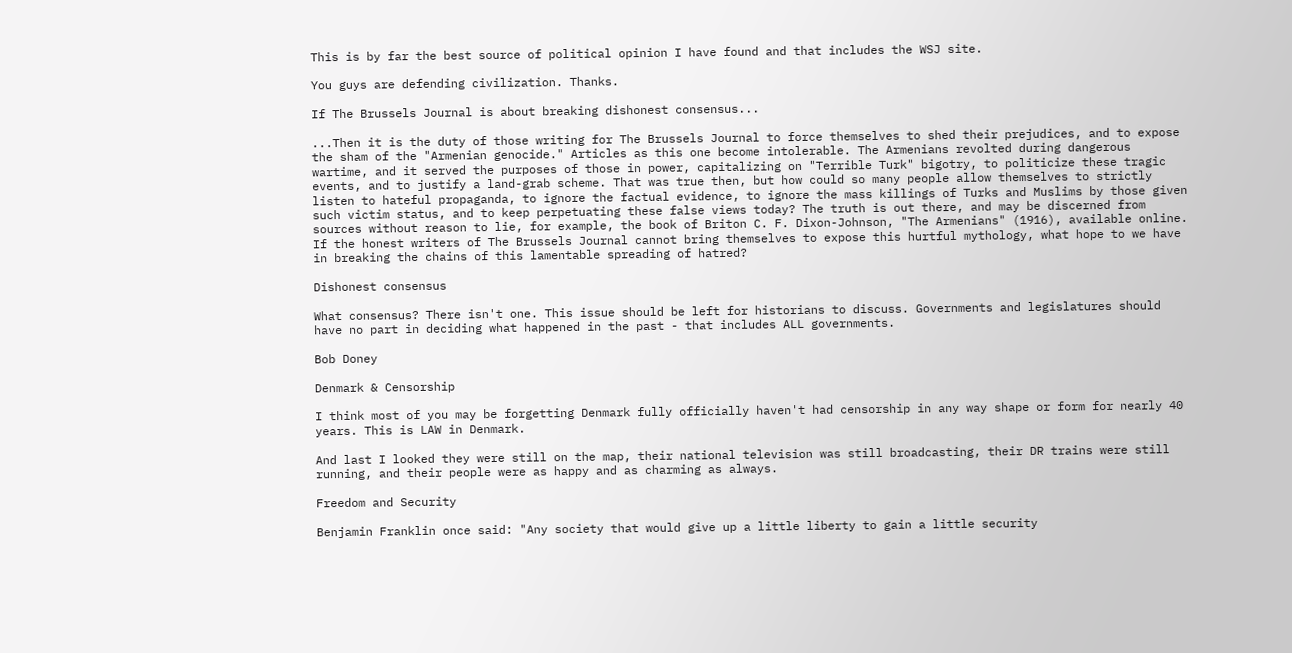This is by far the best source of political opinion I have found and that includes the WSJ site.

You guys are defending civilization. Thanks.

If The Brussels Journal is about breaking dishonest consensus...

...Then it is the duty of those writing for The Brussels Journal to force themselves to shed their prejudices, and to expose the sham of the "Armenian genocide." Articles as this one become intolerable. The Armenians revolted during dangerous wartime, and it served the purposes of those in power, capitalizing on "Terrible Turk" bigotry, to politicize these tragic events, and to justify a land-grab scheme. That was true then, but how could so many people allow themselves to strictly listen to hateful propaganda, to ignore the factual evidence, to ignore the mass killings of Turks and Muslims by those given such victim status, and to keep perpetuating these false views today? The truth is out there, and may be discerned from sources without reason to lie, for example, the book of Briton C. F. Dixon-Johnson, "The Armenians" (1916), available online. If the honest writers of The Brussels Journal cannot bring themselves to expose this hurtful mythology, what hope to we have in breaking the chains of this lamentable spreading of hatred?

Dishonest consensus

What consensus? There isn't one. This issue should be left for historians to discuss. Governments and legislatures should have no part in deciding what happened in the past - that includes ALL governments.

Bob Doney

Denmark & Censorship

I think most of you may be forgetting Denmark fully officially haven't had censorship in any way shape or form for nearly 40 years. This is LAW in Denmark.

And last I looked they were still on the map, their national television was still broadcasting, their DR trains were still running, and their people were as happy and as charming as always.

Freedom and Security

Benjamin Franklin once said: "Any society that would give up a little liberty to gain a little security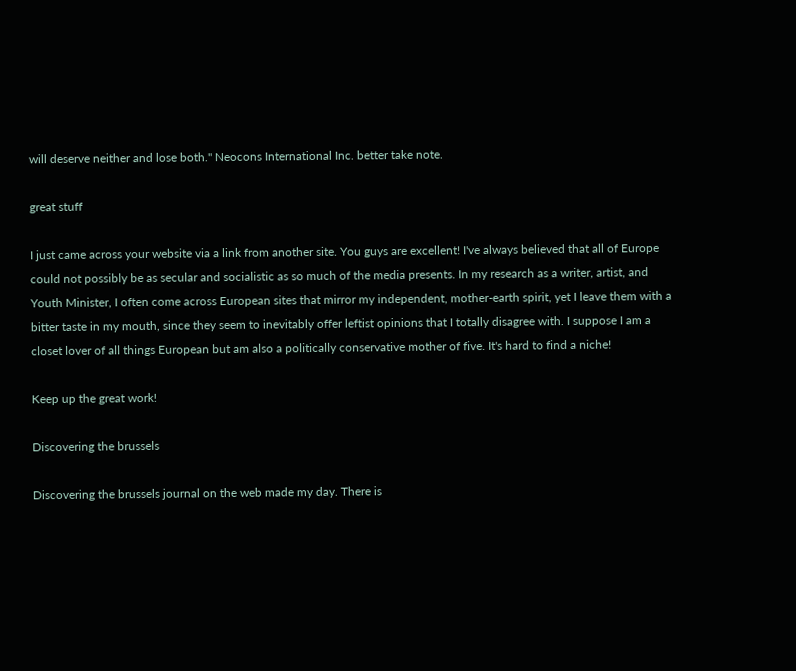will deserve neither and lose both." Neocons International Inc. better take note.

great stuff

I just came across your website via a link from another site. You guys are excellent! I've always believed that all of Europe could not possibly be as secular and socialistic as so much of the media presents. In my research as a writer, artist, and Youth Minister, I often come across European sites that mirror my independent, mother-earth spirit, yet I leave them with a bitter taste in my mouth, since they seem to inevitably offer leftist opinions that I totally disagree with. I suppose I am a closet lover of all things European but am also a politically conservative mother of five. It's hard to find a niche!

Keep up the great work!

Discovering the brussels

Discovering the brussels journal on the web made my day. There is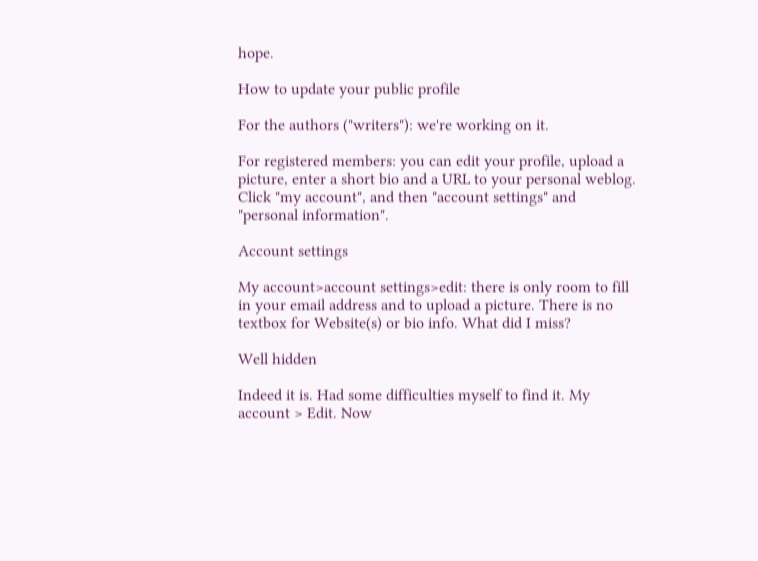hope.

How to update your public profile

For the authors ("writers"): we're working on it.

For registered members: you can edit your profile, upload a picture, enter a short bio and a URL to your personal weblog. Click "my account", and then "account settings" and "personal information".

Account settings

My account>account settings>edit: there is only room to fill in your email address and to upload a picture. There is no textbox for Website(s) or bio info. What did I miss?

Well hidden

Indeed it is. Had some difficulties myself to find it. My account > Edit. Now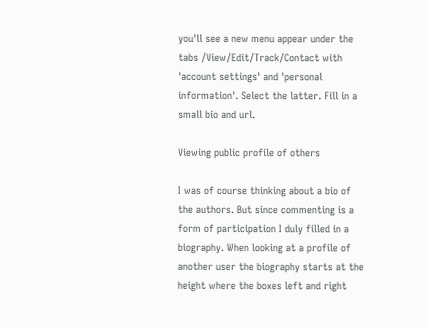you'll see a new menu appear under the tabs /View/Edit/Track/Contact with 'account settings' and 'personal information'. Select the latter. Fill in a small bio and url.

Viewing public profile of others

I was of course thinking about a bio of the authors. But since commenting is a form of participation I duly filled in a biography. When looking at a profile of another user the biography starts at the height where the boxes left and right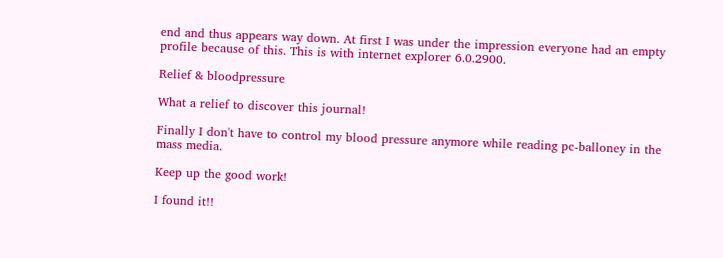end and thus appears way down. At first I was under the impression everyone had an empty profile because of this. This is with internet explorer 6.0.2900.

Relief & bloodpressure

What a relief to discover this journal!

Finally I don't have to control my blood pressure anymore while reading pc-balloney in the mass media.

Keep up the good work!

I found it!!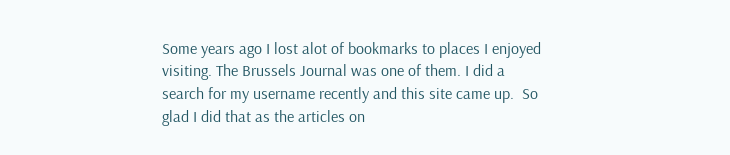Some years ago I lost alot of bookmarks to places I enjoyed visiting. The Brussels Journal was one of them. I did a search for my username recently and this site came up.  So glad I did that as the articles on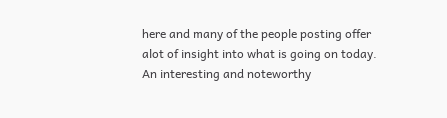here and many of the people posting offer alot of insight into what is going on today.  An interesting and noteworthy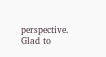perspective.  Glad to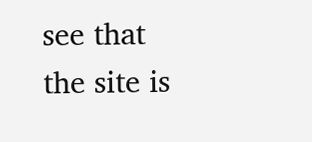see that the site is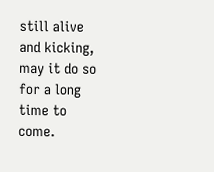still alive and kicking, may it do so for a long time to come.